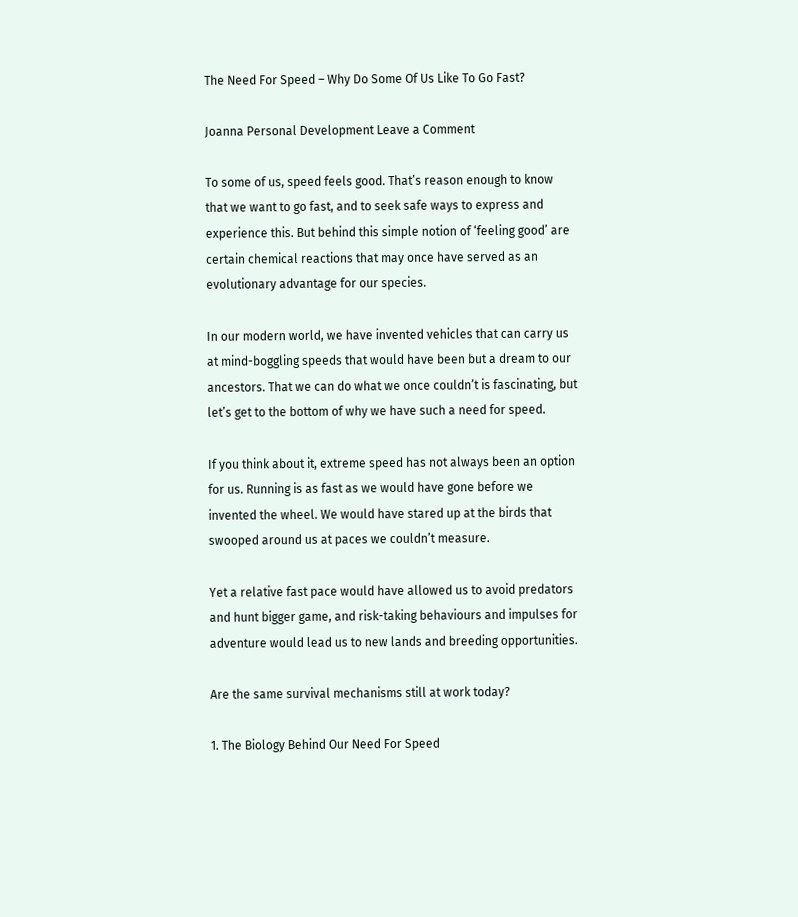The Need For Speed – Why Do Some Of Us Like To Go Fast?

Joanna Personal Development Leave a Comment

To some of us, speed feels good. That’s reason enough to know that we want to go fast, and to seek safe ways to express and experience this. But behind this simple notion of ‘feeling good’ are certain chemical reactions that may once have served as an evolutionary advantage for our species.

In our modern world, we have invented vehicles that can carry us at mind-boggling speeds that would have been but a dream to our ancestors. That we can do what we once couldn’t is fascinating, but let’s get to the bottom of why we have such a need for speed.

If you think about it, extreme speed has not always been an option for us. Running is as fast as we would have gone before we invented the wheel. We would have stared up at the birds that swooped around us at paces we couldn’t measure.

Yet a relative fast pace would have allowed us to avoid predators and hunt bigger game, and risk-taking behaviours and impulses for adventure would lead us to new lands and breeding opportunities.

Are the same survival mechanisms still at work today?

1. The Biology Behind Our Need For Speed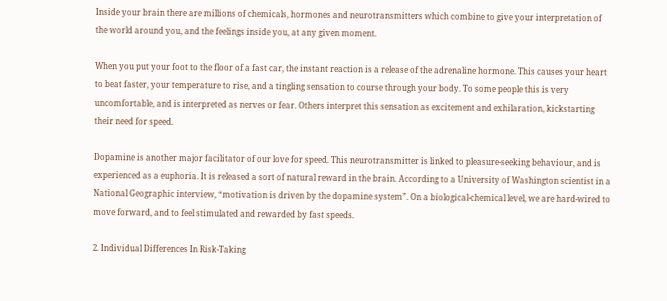Inside your brain there are millions of chemicals, hormones and neurotransmitters which combine to give your interpretation of the world around you, and the feelings inside you, at any given moment.

When you put your foot to the floor of a fast car, the instant reaction is a release of the adrenaline hormone. This causes your heart to beat faster, your temperature to rise, and a tingling sensation to course through your body. To some people this is very uncomfortable, and is interpreted as nerves or fear. Others interpret this sensation as excitement and exhilaration, kickstarting their need for speed.

Dopamine is another major facilitator of our love for speed. This neurotransmitter is linked to pleasure-seeking behaviour, and is experienced as a euphoria. It is released a sort of natural reward in the brain. According to a University of Washington scientist in a National Geographic interview, “motivation is driven by the dopamine system”. On a biological-chemical level, we are hard-wired to move forward, and to feel stimulated and rewarded by fast speeds.

2. Individual Differences In Risk-Taking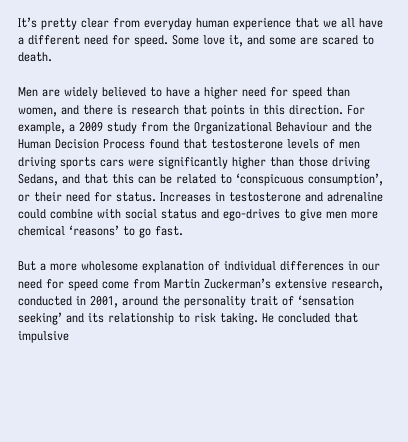It’s pretty clear from everyday human experience that we all have a different need for speed. Some love it, and some are scared to death.

Men are widely believed to have a higher need for speed than women, and there is research that points in this direction. For example, a 2009 study from the Organizational Behaviour and the Human Decision Process found that testosterone levels of men driving sports cars were significantly higher than those driving Sedans, and that this can be related to ‘conspicuous consumption’, or their need for status. Increases in testosterone and adrenaline could combine with social status and ego-drives to give men more chemical ‘reasons’ to go fast.

But a more wholesome explanation of individual differences in our need for speed come from Martin Zuckerman’s extensive research, conducted in 2001, around the personality trait of ‘sensation seeking’ and its relationship to risk taking. He concluded that impulsive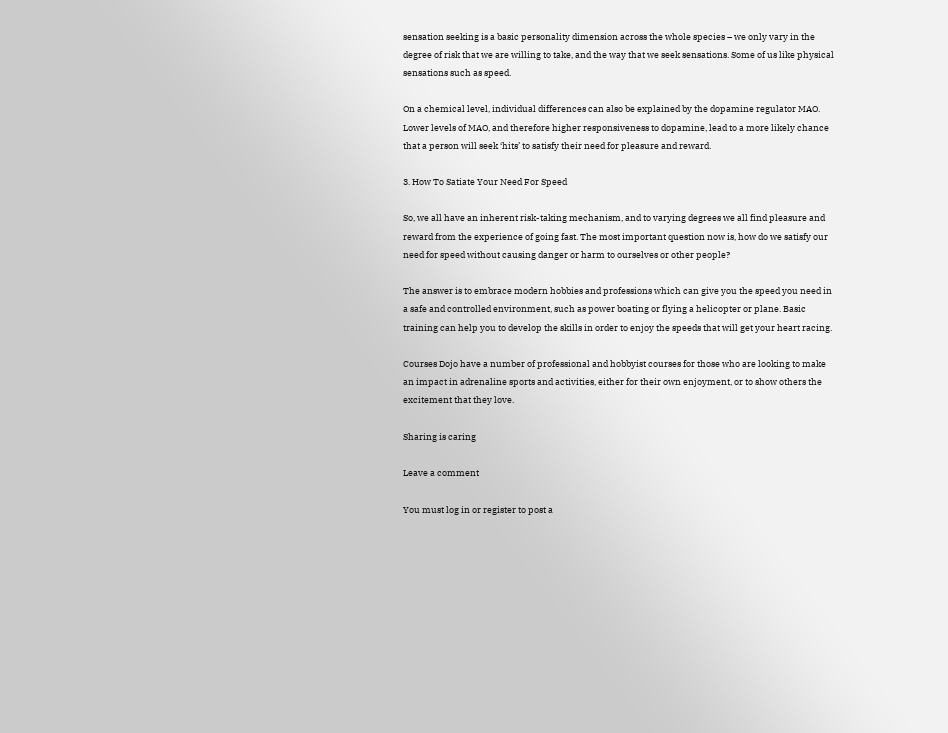sensation seeking is a basic personality dimension across the whole species – we only vary in the degree of risk that we are willing to take, and the way that we seek sensations. Some of us like physical sensations such as speed.

On a chemical level, individual differences can also be explained by the dopamine regulator MAO. Lower levels of MAO, and therefore higher responsiveness to dopamine, lead to a more likely chance that a person will seek ‘hits’ to satisfy their need for pleasure and reward.

3. How To Satiate Your Need For Speed

So, we all have an inherent risk-taking mechanism, and to varying degrees we all find pleasure and reward from the experience of going fast. The most important question now is, how do we satisfy our need for speed without causing danger or harm to ourselves or other people?

The answer is to embrace modern hobbies and professions which can give you the speed you need in a safe and controlled environment, such as power boating or flying a helicopter or plane. Basic training can help you to develop the skills in order to enjoy the speeds that will get your heart racing.

Courses Dojo have a number of professional and hobbyist courses for those who are looking to make an impact in adrenaline sports and activities, either for their own enjoyment, or to show others the excitement that they love.

Sharing is caring

Leave a comment

You must log in or register to post a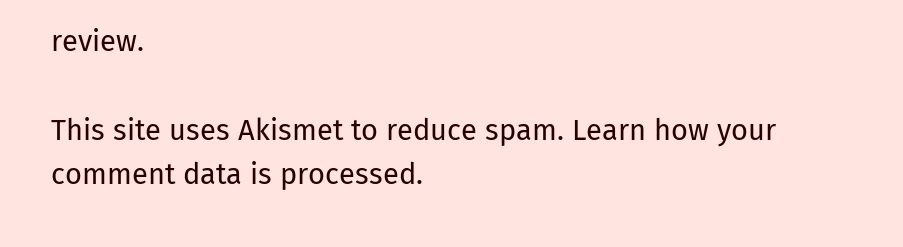review.

This site uses Akismet to reduce spam. Learn how your comment data is processed.